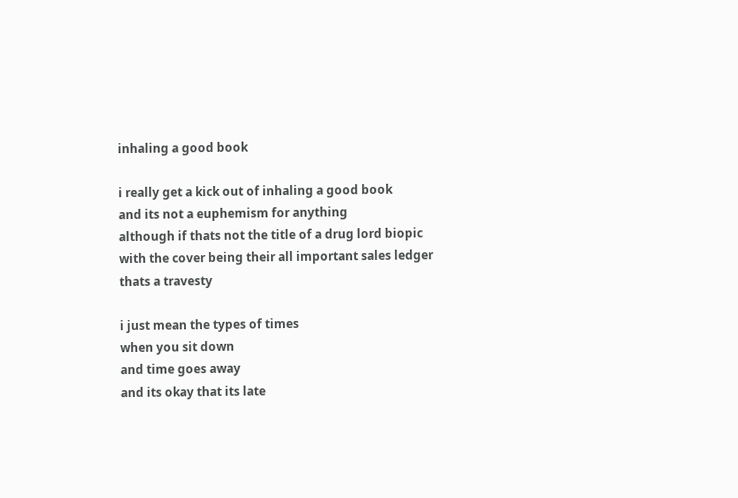inhaling a good book

i really get a kick out of inhaling a good book
and its not a euphemism for anything
although if thats not the title of a drug lord biopic
with the cover being their all important sales ledger
thats a travesty

i just mean the types of times
when you sit down
and time goes away
and its okay that its late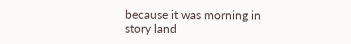because it was morning in story land